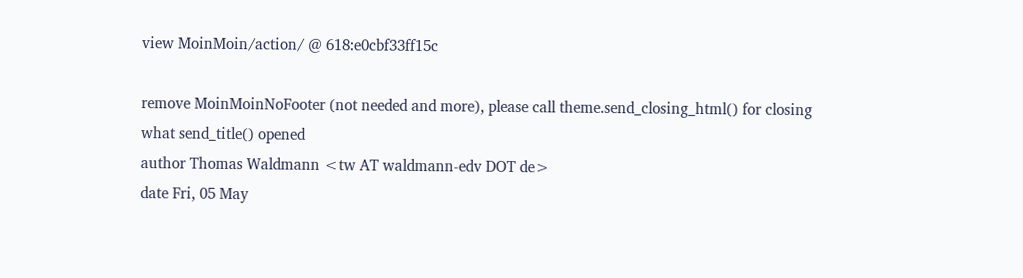view MoinMoin/action/ @ 618:e0cbf33ff15c

remove MoinMoinNoFooter (not needed and more), please call theme.send_closing_html() for closing what send_title() opened
author Thomas Waldmann <tw AT waldmann-edv DOT de>
date Fri, 05 May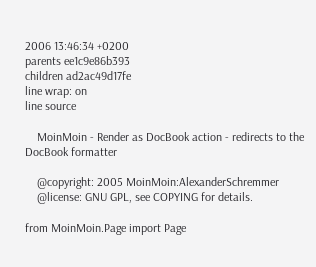2006 13:46:34 +0200
parents ee1c9e86b393
children ad2ac49d17fe
line wrap: on
line source

    MoinMoin - Render as DocBook action - redirects to the DocBook formatter

    @copyright: 2005 MoinMoin:AlexanderSchremmer
    @license: GNU GPL, see COPYING for details.

from MoinMoin.Page import Page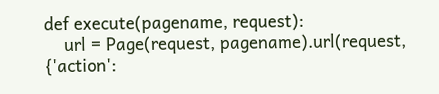def execute(pagename, request):
    url = Page(request, pagename).url(request, {'action':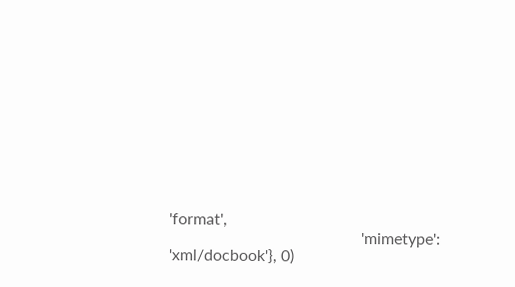'format',
                                                'mimetype': 'xml/docbook'}, 0)